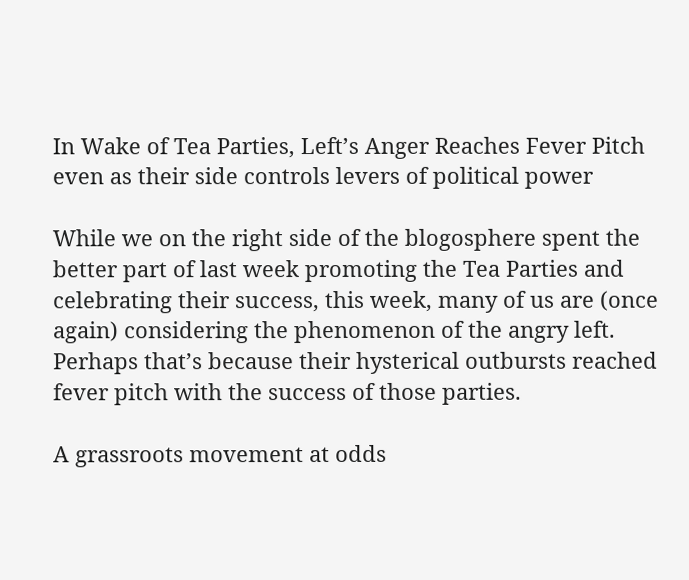In Wake of Tea Parties, Left’s Anger Reaches Fever Pitch even as their side controls levers of political power

While we on the right side of the blogosphere spent the better part of last week promoting the Tea Parties and celebrating their success, this week, many of us are (once again) considering the phenomenon of the angry left. Perhaps that’s because their hysterical outbursts reached fever pitch with the success of those parties.

A grassroots movement at odds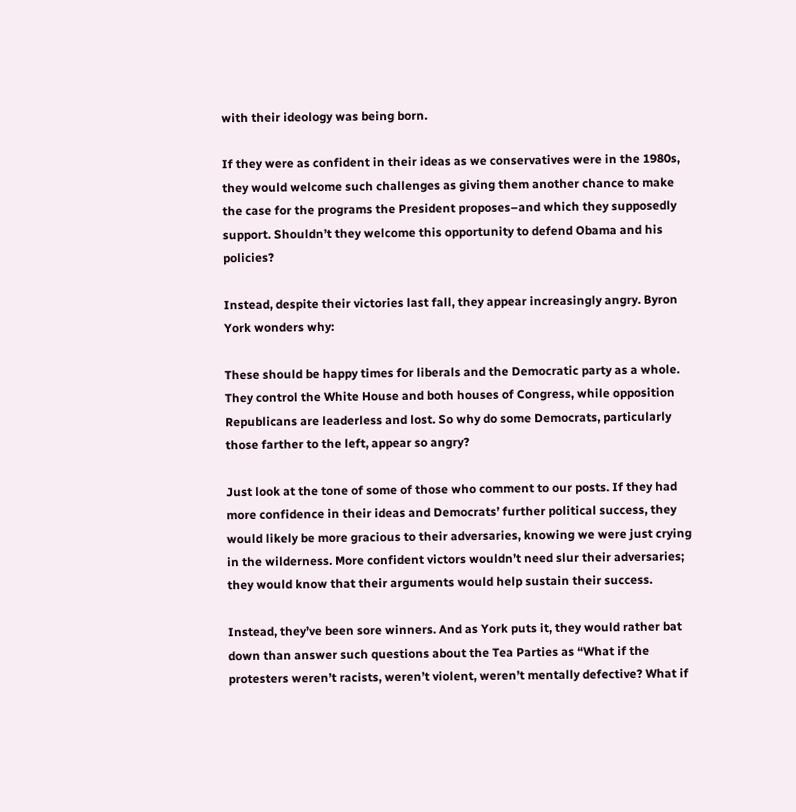with their ideology was being born.

If they were as confident in their ideas as we conservatives were in the 1980s, they would welcome such challenges as giving them another chance to make the case for the programs the President proposes–and which they supposedly support. Shouldn’t they welcome this opportunity to defend Obama and his policies?

Instead, despite their victories last fall, they appear increasingly angry. Byron York wonders why:

These should be happy times for liberals and the Democratic party as a whole. They control the White House and both houses of Congress, while opposition Republicans are leaderless and lost. So why do some Democrats, particularly those farther to the left, appear so angry?

Just look at the tone of some of those who comment to our posts. If they had more confidence in their ideas and Democrats’ further political success, they would likely be more gracious to their adversaries, knowing we were just crying in the wilderness. More confident victors wouldn’t need slur their adversaries; they would know that their arguments would help sustain their success.

Instead, they’ve been sore winners. And as York puts it, they would rather bat down than answer such questions about the Tea Parties as “What if the protesters weren’t racists, weren’t violent, weren’t mentally defective? What if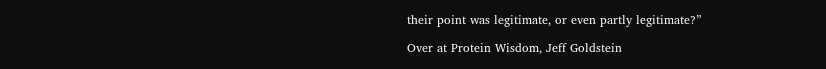their point was legitimate, or even partly legitimate?”

Over at Protein Wisdom, Jeff Goldstein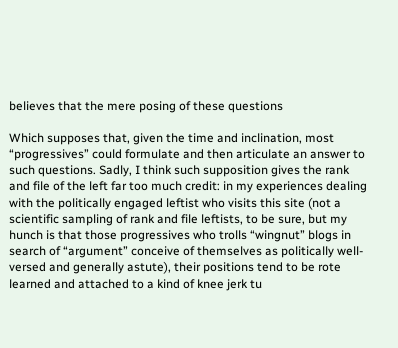believes that the mere posing of these questions

Which supposes that, given the time and inclination, most “progressives” could formulate and then articulate an answer to such questions. Sadly, I think such supposition gives the rank and file of the left far too much credit: in my experiences dealing with the politically engaged leftist who visits this site (not a scientific sampling of rank and file leftists, to be sure, but my hunch is that those progressives who trolls “wingnut” blogs in search of “argument” conceive of themselves as politically well-versed and generally astute), their positions tend to be rote learned and attached to a kind of knee jerk tu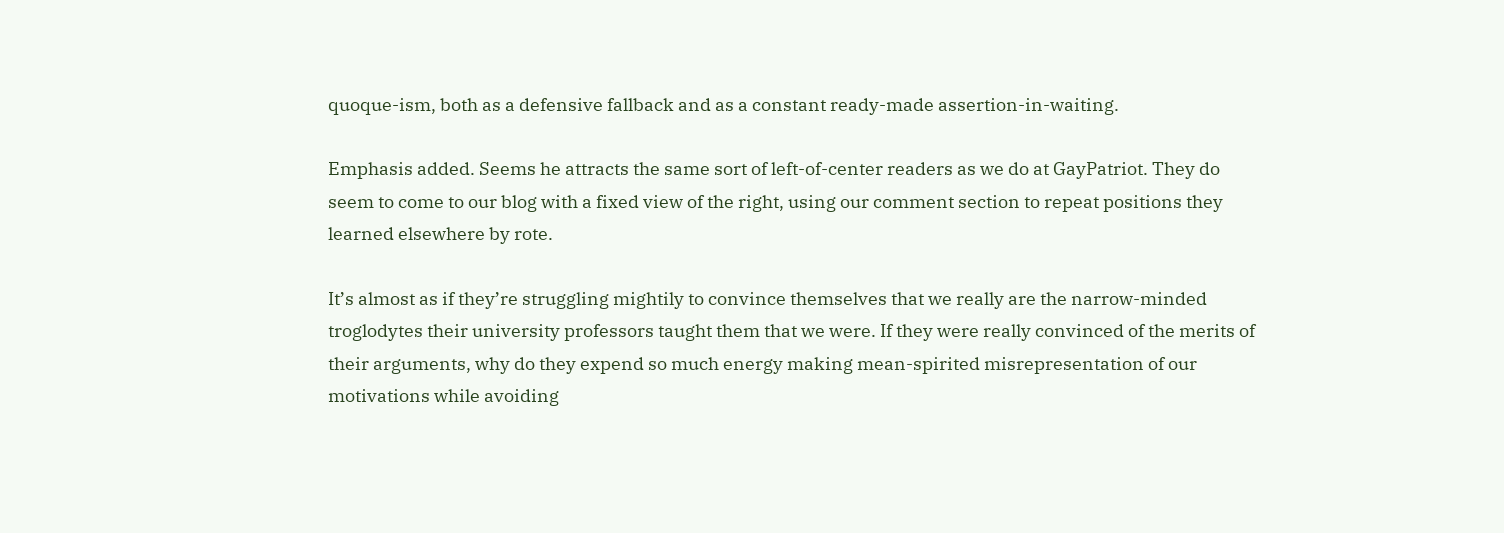quoque-ism, both as a defensive fallback and as a constant ready-made assertion-in-waiting.

Emphasis added. Seems he attracts the same sort of left-of-center readers as we do at GayPatriot. They do seem to come to our blog with a fixed view of the right, using our comment section to repeat positions they learned elsewhere by rote.

It’s almost as if they’re struggling mightily to convince themselves that we really are the narrow-minded troglodytes their university professors taught them that we were. If they were really convinced of the merits of their arguments, why do they expend so much energy making mean-spirited misrepresentation of our motivations while avoiding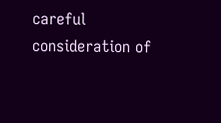careful consideration of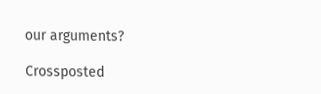our arguments?

Crossposted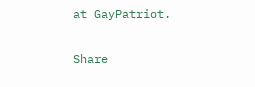at GayPatriot.

Share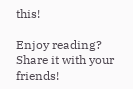this!

Enjoy reading? Share it with your friends!